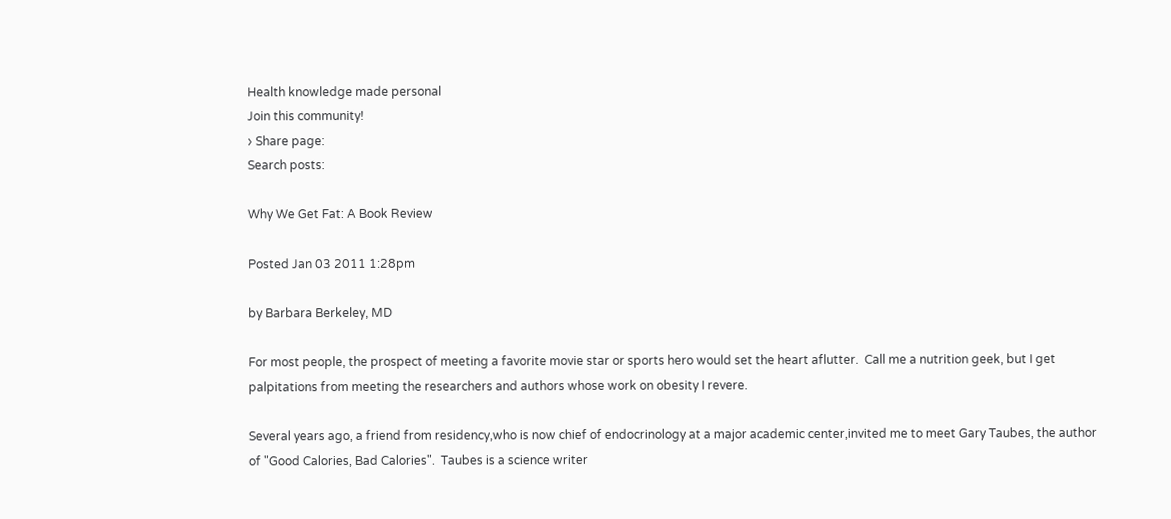Health knowledge made personal
Join this community!
› Share page:
Search posts:

Why We Get Fat: A Book Review

Posted Jan 03 2011 1:28pm

by Barbara Berkeley, MD

For most people, the prospect of meeting a favorite movie star or sports hero would set the heart aflutter.  Call me a nutrition geek, but I get palpitations from meeting the researchers and authors whose work on obesity I revere.

Several years ago, a friend from residency,who is now chief of endocrinology at a major academic center,invited me to meet Gary Taubes, the author of "Good Calories, Bad Calories".  Taubes is a science writer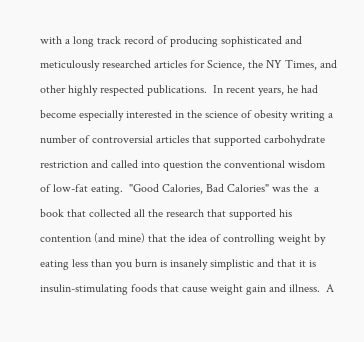with a long track record of producing sophisticated and meticulously researched articles for Science, the NY Times, and other highly respected publications.  In recent years, he had become especially interested in the science of obesity writing a number of controversial articles that supported carbohydrate restriction and called into question the conventional wisdom of low-fat eating.  "Good Calories, Bad Calories" was the  a book that collected all the research that supported his contention (and mine) that the idea of controlling weight by eating less than you burn is insanely simplistic and that it is insulin-stimulating foods that cause weight gain and illness.  A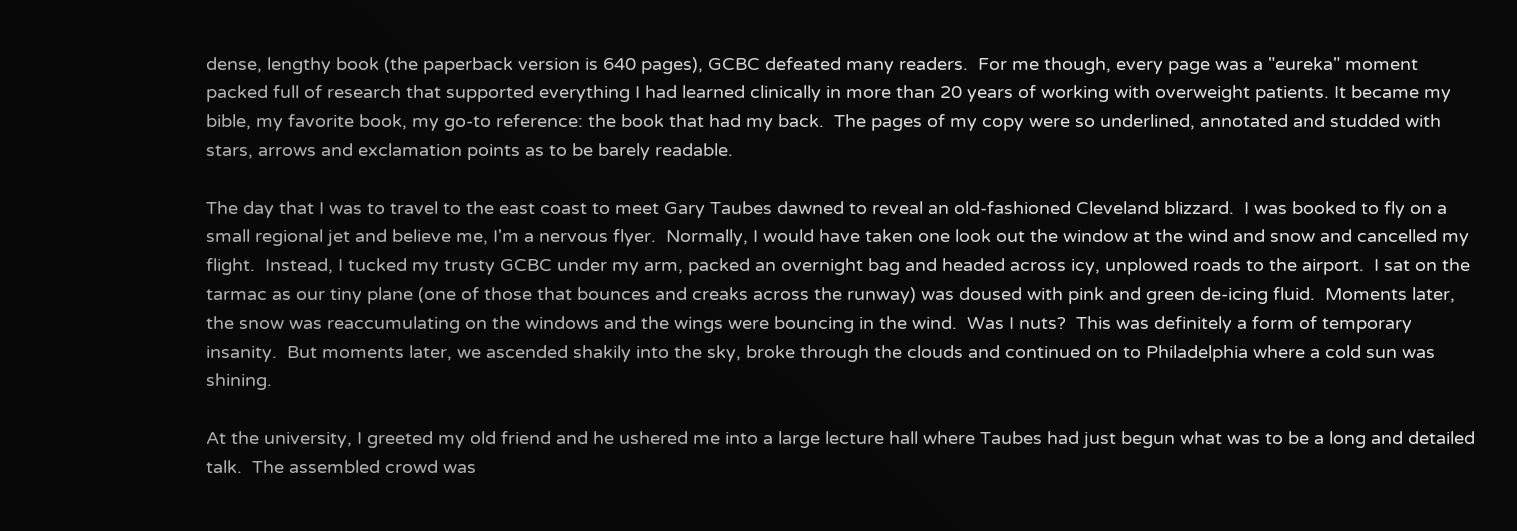dense, lengthy book (the paperback version is 640 pages), GCBC defeated many readers.  For me though, every page was a "eureka" moment packed full of research that supported everything I had learned clinically in more than 20 years of working with overweight patients. It became my bible, my favorite book, my go-to reference: the book that had my back.  The pages of my copy were so underlined, annotated and studded with stars, arrows and exclamation points as to be barely readable.

The day that I was to travel to the east coast to meet Gary Taubes dawned to reveal an old-fashioned Cleveland blizzard.  I was booked to fly on a small regional jet and believe me, I'm a nervous flyer.  Normally, I would have taken one look out the window at the wind and snow and cancelled my flight.  Instead, I tucked my trusty GCBC under my arm, packed an overnight bag and headed across icy, unplowed roads to the airport.  I sat on the tarmac as our tiny plane (one of those that bounces and creaks across the runway) was doused with pink and green de-icing fluid.  Moments later, the snow was reaccumulating on the windows and the wings were bouncing in the wind.  Was I nuts?  This was definitely a form of temporary insanity.  But moments later, we ascended shakily into the sky, broke through the clouds and continued on to Philadelphia where a cold sun was shining.

At the university, I greeted my old friend and he ushered me into a large lecture hall where Taubes had just begun what was to be a long and detailed talk.  The assembled crowd was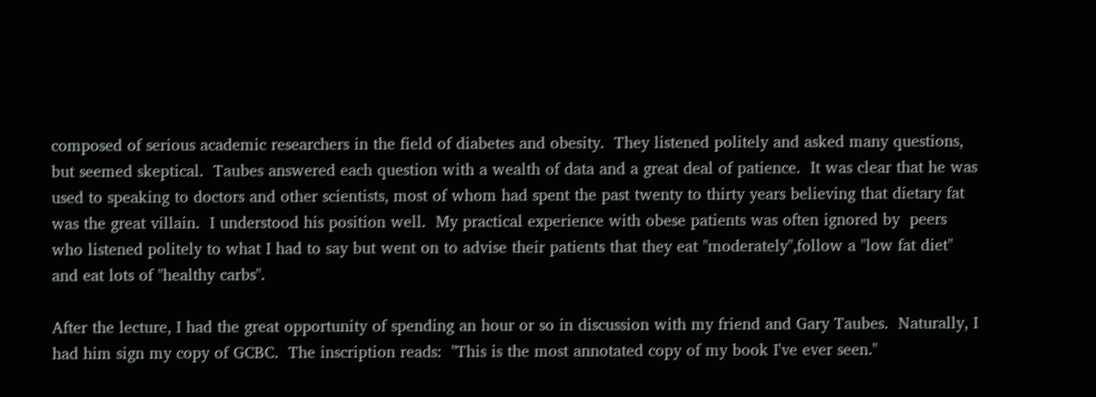composed of serious academic researchers in the field of diabetes and obesity.  They listened politely and asked many questions, but seemed skeptical.  Taubes answered each question with a wealth of data and a great deal of patience.  It was clear that he was used to speaking to doctors and other scientists, most of whom had spent the past twenty to thirty years believing that dietary fat was the great villain.  I understood his position well.  My practical experience with obese patients was often ignored by  peers who listened politely to what I had to say but went on to advise their patients that they eat "moderately",follow a "low fat diet" and eat lots of "healthy carbs".

After the lecture, I had the great opportunity of spending an hour or so in discussion with my friend and Gary Taubes.  Naturally, I had him sign my copy of GCBC.  The inscription reads:  "This is the most annotated copy of my book I've ever seen."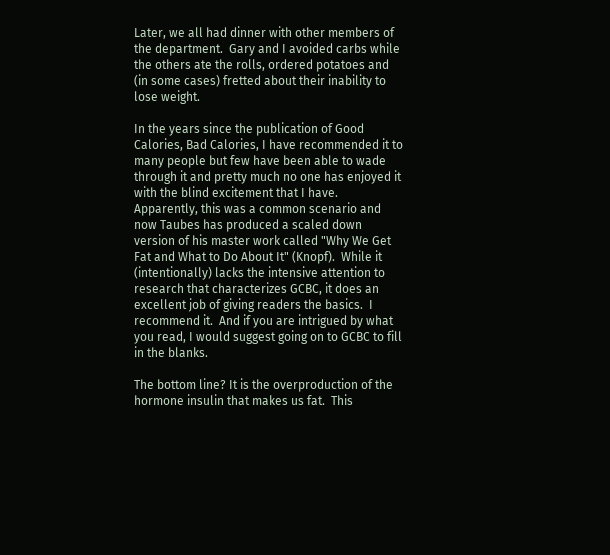Later, we all had dinner with other members of the department.  Gary and I avoided carbs while the others ate the rolls, ordered potatoes and (in some cases) fretted about their inability to lose weight.

In the years since the publication of Good Calories, Bad Calories, I have recommended it to many people but few have been able to wade through it and pretty much no one has enjoyed it with the blind excitement that I have.  Apparently, this was a common scenario and now Taubes has produced a scaled down version of his master work called "Why We Get Fat and What to Do About It" (Knopf).  While it (intentionally) lacks the intensive attention to research that characterizes GCBC, it does an excellent job of giving readers the basics.  I recommend it.  And if you are intrigued by what you read, I would suggest going on to GCBC to fill in the blanks.

The bottom line? It is the overproduction of the hormone insulin that makes us fat.  This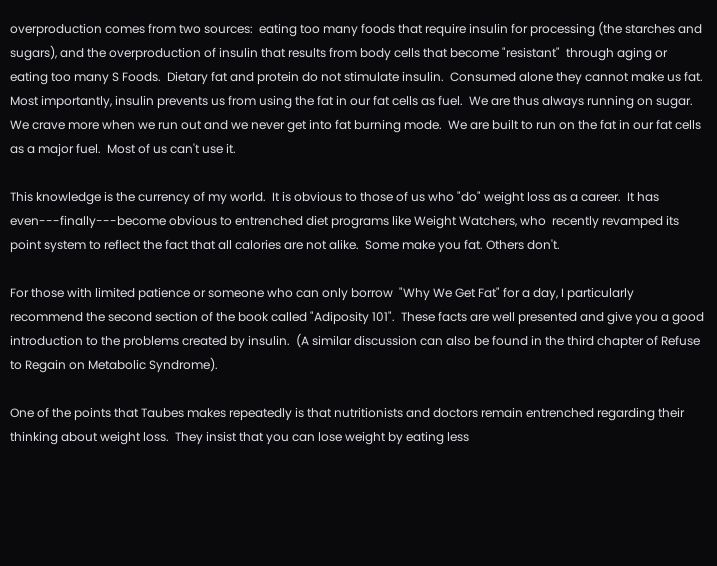overproduction comes from two sources:  eating too many foods that require insulin for processing (the starches and sugars), and the overproduction of insulin that results from body cells that become "resistant"  through aging or eating too many S Foods.  Dietary fat and protein do not stimulate insulin.  Consumed alone they cannot make us fat.  Most importantly, insulin prevents us from using the fat in our fat cells as fuel.  We are thus always running on sugar.  We crave more when we run out and we never get into fat burning mode.  We are built to run on the fat in our fat cells as a major fuel.  Most of us can't use it.

This knowledge is the currency of my world.  It is obvious to those of us who "do" weight loss as a career.  It has even---finally---become obvious to entrenched diet programs like Weight Watchers, who  recently revamped its point system to reflect the fact that all calories are not alike.  Some make you fat. Others don't.

For those with limited patience or someone who can only borrow  "Why We Get Fat" for a day, I particularly recommend the second section of the book called "Adiposity 101".  These facts are well presented and give you a good introduction to the problems created by insulin.  (A similar discussion can also be found in the third chapter of Refuse to Regain on Metabolic Syndrome).

One of the points that Taubes makes repeatedly is that nutritionists and doctors remain entrenched regarding their thinking about weight loss.  They insist that you can lose weight by eating less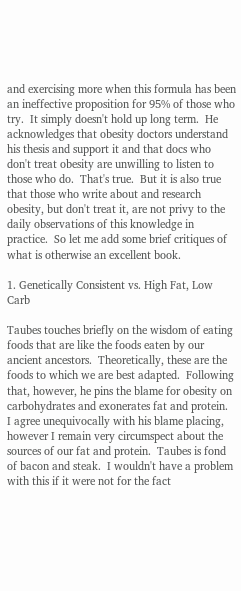and exercising more when this formula has been an ineffective proposition for 95% of those who try.  It simply doesn't hold up long term.  He acknowledges that obesity doctors understand his thesis and support it and that docs who don't treat obesity are unwilling to listen to those who do.  That's true.  But it is also true that those who write about and research obesity, but don't treat it, are not privy to the daily observations of this knowledge in practice.  So let me add some brief critiques of what is otherwise an excellent book.

1. Genetically Consistent vs. High Fat, Low Carb

Taubes touches briefly on the wisdom of eating foods that are like the foods eaten by our ancient ancestors.  Theoretically, these are the foods to which we are best adapted.  Following that, however, he pins the blame for obesity on carbohydrates and exonerates fat and protein.  I agree unequivocally with his blame placing, however I remain very circumspect about the sources of our fat and protein.  Taubes is fond of bacon and steak.  I wouldn't have a problem with this if it were not for the fact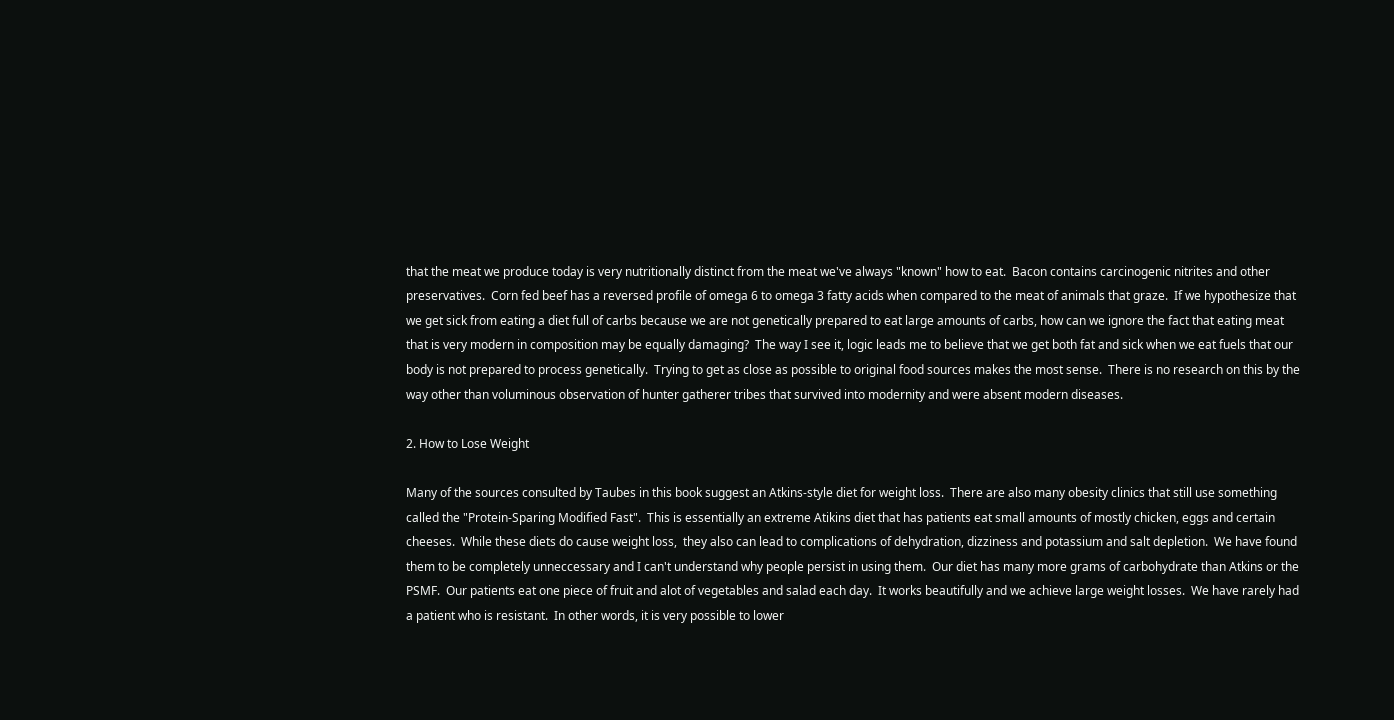that the meat we produce today is very nutritionally distinct from the meat we've always "known" how to eat.  Bacon contains carcinogenic nitrites and other preservatives.  Corn fed beef has a reversed profile of omega 6 to omega 3 fatty acids when compared to the meat of animals that graze.  If we hypothesize that we get sick from eating a diet full of carbs because we are not genetically prepared to eat large amounts of carbs, how can we ignore the fact that eating meat that is very modern in composition may be equally damaging?  The way I see it, logic leads me to believe that we get both fat and sick when we eat fuels that our body is not prepared to process genetically.  Trying to get as close as possible to original food sources makes the most sense.  There is no research on this by the way other than voluminous observation of hunter gatherer tribes that survived into modernity and were absent modern diseases.

2. How to Lose Weight

Many of the sources consulted by Taubes in this book suggest an Atkins-style diet for weight loss.  There are also many obesity clinics that still use something called the "Protein-Sparing Modified Fast".  This is essentially an extreme Atikins diet that has patients eat small amounts of mostly chicken, eggs and certain cheeses.  While these diets do cause weight loss,  they also can lead to complications of dehydration, dizziness and potassium and salt depletion.  We have found them to be completely unneccessary and I can't understand why people persist in using them.  Our diet has many more grams of carbohydrate than Atkins or the PSMF.  Our patients eat one piece of fruit and alot of vegetables and salad each day.  It works beautifully and we achieve large weight losses.  We have rarely had a patient who is resistant.  In other words, it is very possible to lower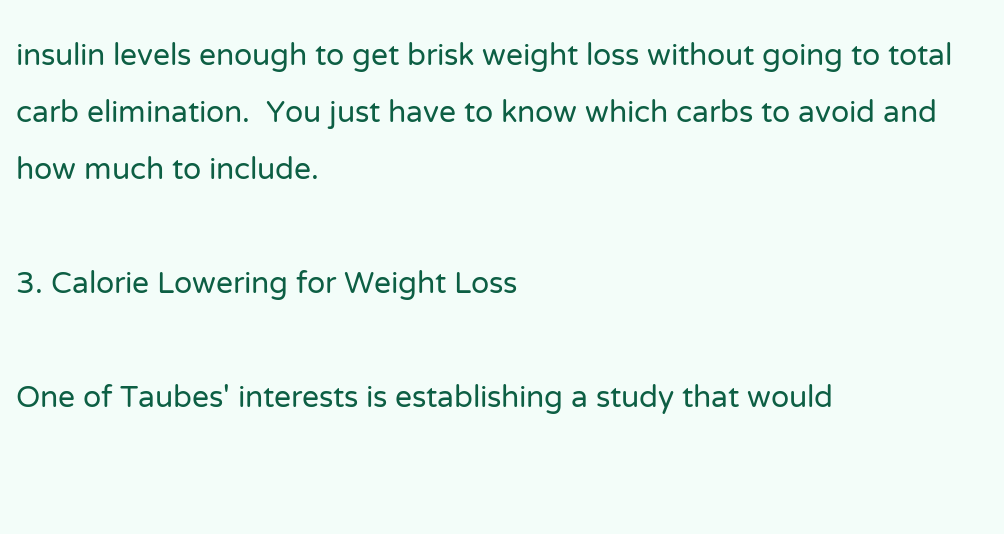insulin levels enough to get brisk weight loss without going to total carb elimination.  You just have to know which carbs to avoid and how much to include.

3. Calorie Lowering for Weight Loss

One of Taubes' interests is establishing a study that would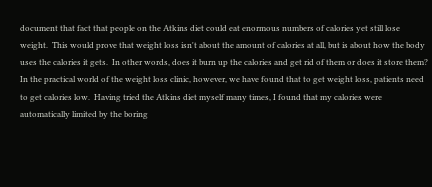document that fact that people on the Atkins diet could eat enormous numbers of calories yet still lose weight.  This would prove that weight loss isn't about the amount of calories at all, but is about how the body uses the calories it gets.  In other words, does it burn up the calories and get rid of them or does it store them?  In the practical world of the weight loss clinic, however, we have found that to get weight loss, patients need to get calories low.  Having tried the Atkins diet myself many times, I found that my calories were automatically limited by the boring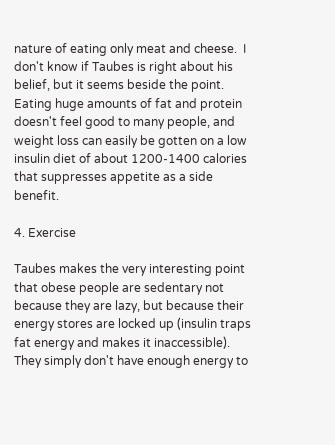nature of eating only meat and cheese.  I don't know if Taubes is right about his belief, but it seems beside the point.  Eating huge amounts of fat and protein doesn't feel good to many people, and weight loss can easily be gotten on a low insulin diet of about 1200-1400 calories that suppresses appetite as a side benefit.

4. Exercise

Taubes makes the very interesting point that obese people are sedentary not because they are lazy, but because their energy stores are locked up (insulin traps fat energy and makes it inaccessible).  They simply don't have enough energy to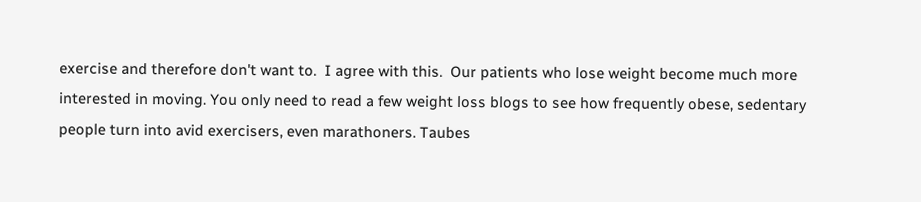exercise and therefore don't want to.  I agree with this.  Our patients who lose weight become much more interested in moving. You only need to read a few weight loss blogs to see how frequently obese, sedentary people turn into avid exercisers, even marathoners. Taubes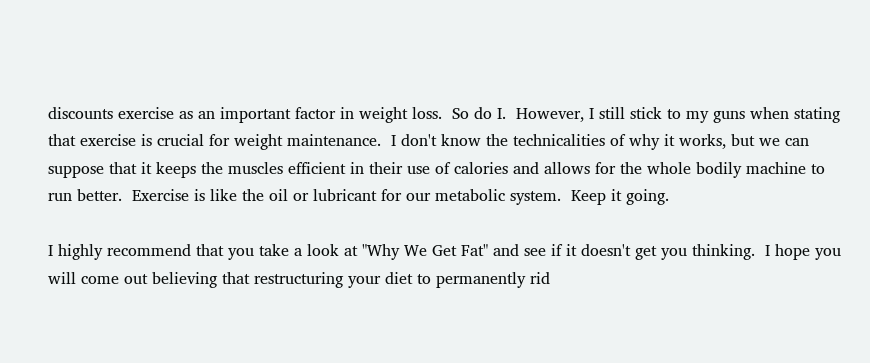discounts exercise as an important factor in weight loss.  So do I.  However, I still stick to my guns when stating that exercise is crucial for weight maintenance.  I don't know the technicalities of why it works, but we can suppose that it keeps the muscles efficient in their use of calories and allows for the whole bodily machine to run better.  Exercise is like the oil or lubricant for our metabolic system.  Keep it going.

I highly recommend that you take a look at "Why We Get Fat" and see if it doesn't get you thinking.  I hope you will come out believing that restructuring your diet to permanently rid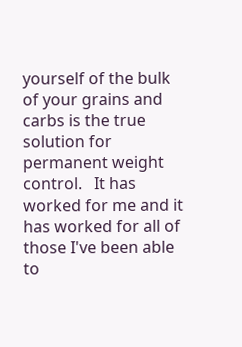yourself of the bulk of your grains and carbs is the true solution for permanent weight control.   It has worked for me and it has worked for all of those I've been able to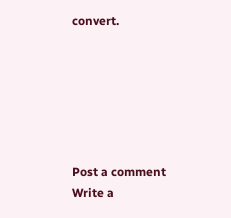convert.






Post a comment
Write a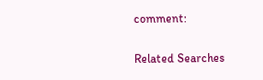comment:

Related Searches